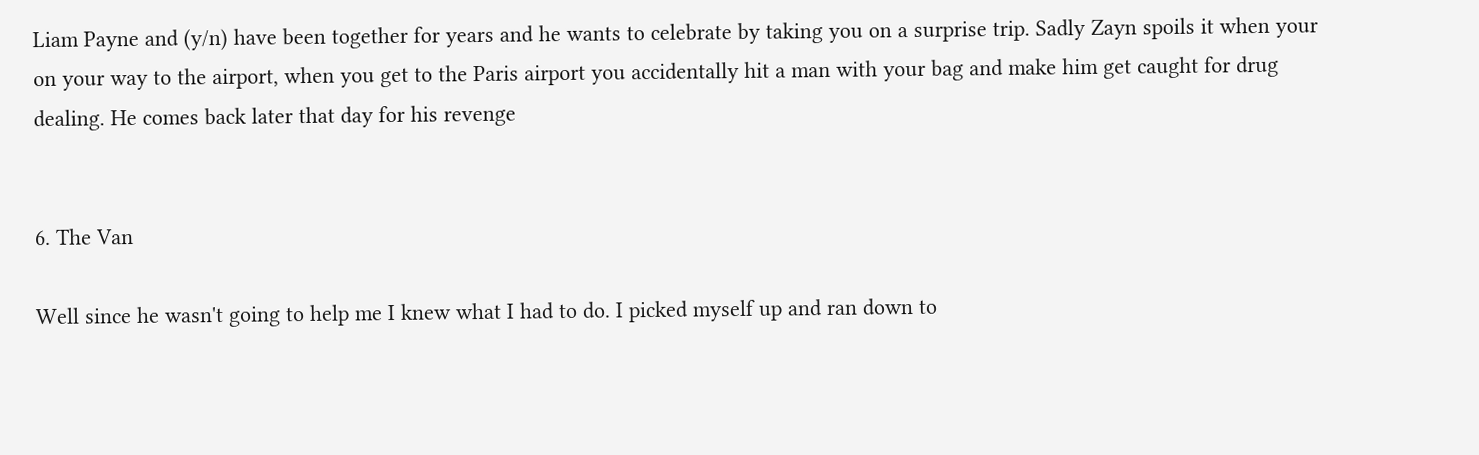Liam Payne and (y/n) have been together for years and he wants to celebrate by taking you on a surprise trip. Sadly Zayn spoils it when your on your way to the airport, when you get to the Paris airport you accidentally hit a man with your bag and make him get caught for drug dealing. He comes back later that day for his revenge


6. The Van

Well since he wasn't going to help me I knew what I had to do. I picked myself up and ran down to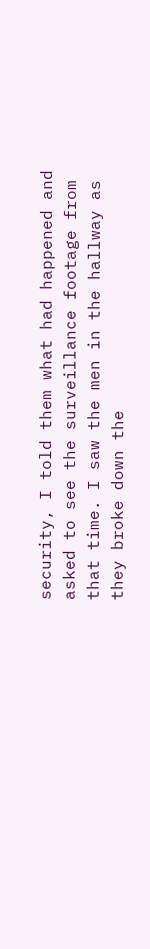security, I told them what had happened and asked to see the surveillance footage from that time. I saw the men in the hallway as they broke down the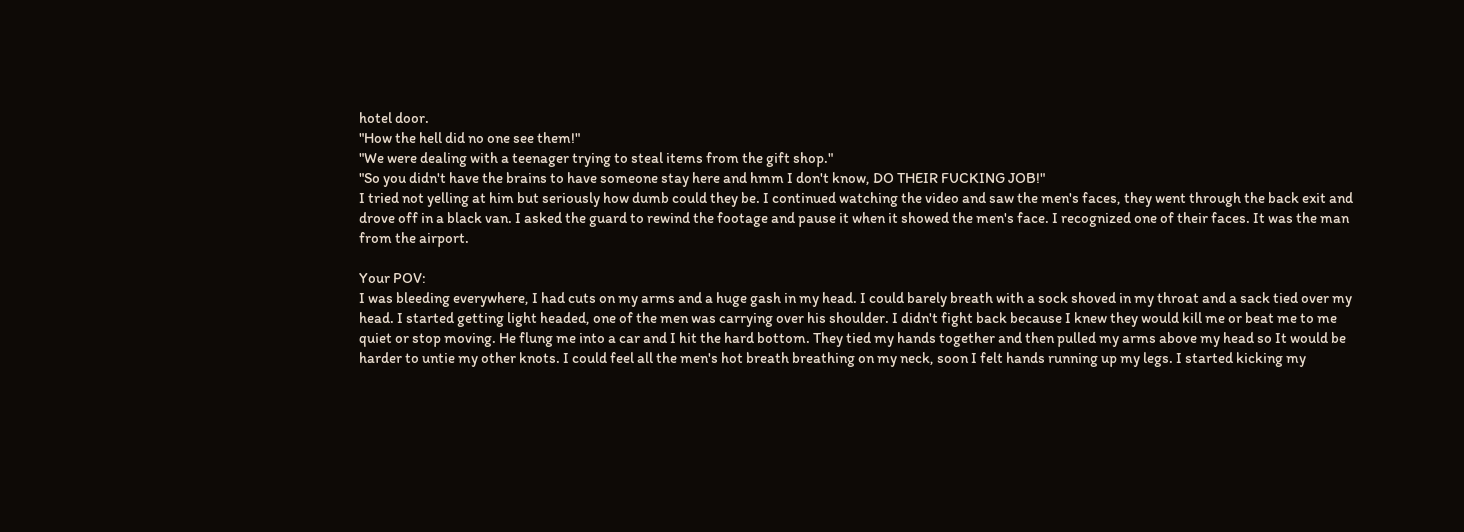hotel door.
"How the hell did no one see them!"
"We were dealing with a teenager trying to steal items from the gift shop."
"So you didn't have the brains to have someone stay here and hmm I don't know, DO THEIR FUCKING JOB!"
I tried not yelling at him but seriously how dumb could they be. I continued watching the video and saw the men's faces, they went through the back exit and drove off in a black van. I asked the guard to rewind the footage and pause it when it showed the men's face. I recognized one of their faces. It was the man from the airport.

Your POV:
I was bleeding everywhere, I had cuts on my arms and a huge gash in my head. I could barely breath with a sock shoved in my throat and a sack tied over my head. I started getting light headed, one of the men was carrying over his shoulder. I didn't fight back because I knew they would kill me or beat me to me quiet or stop moving. He flung me into a car and I hit the hard bottom. They tied my hands together and then pulled my arms above my head so It would be harder to untie my other knots. I could feel all the men's hot breath breathing on my neck, soon I felt hands running up my legs. I started kicking my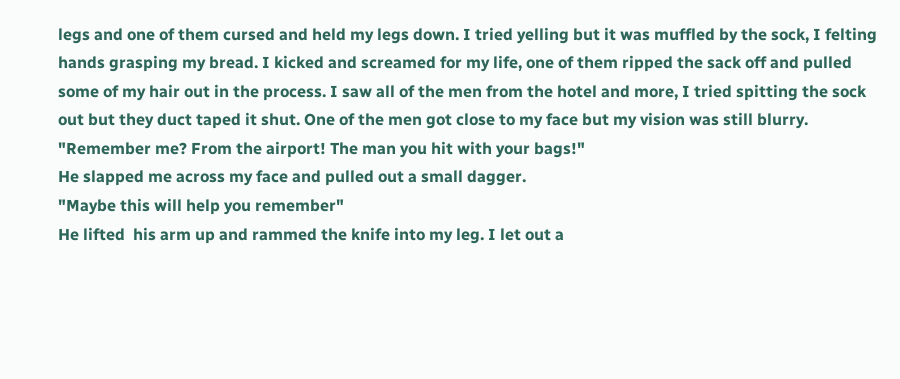legs and one of them cursed and held my legs down. I tried yelling but it was muffled by the sock, I felting hands grasping my bread. I kicked and screamed for my life, one of them ripped the sack off and pulled some of my hair out in the process. I saw all of the men from the hotel and more, I tried spitting the sock out but they duct taped it shut. One of the men got close to my face but my vision was still blurry.
"Remember me? From the airport! The man you hit with your bags!"
He slapped me across my face and pulled out a small dagger.
"Maybe this will help you remember"
He lifted  his arm up and rammed the knife into my leg. I let out a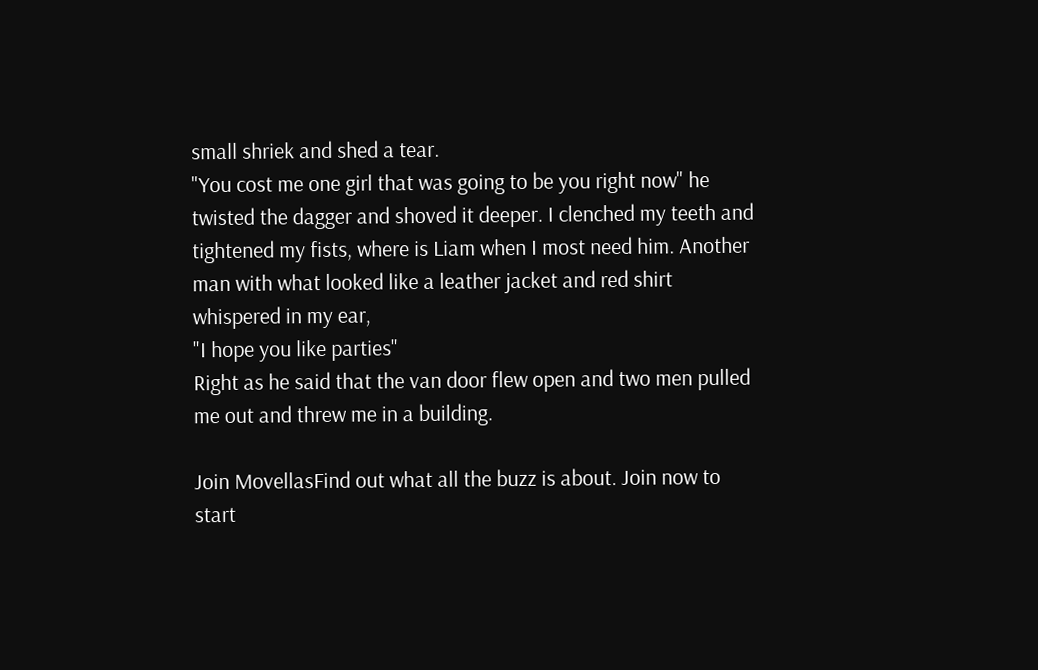small shriek and shed a tear.
"You cost me one girl that was going to be you right now" he twisted the dagger and shoved it deeper. I clenched my teeth and  tightened my fists, where is Liam when I most need him. Another man with what looked like a leather jacket and red shirt whispered in my ear,
"I hope you like parties"
Right as he said that the van door flew open and two men pulled me out and threw me in a building.

Join MovellasFind out what all the buzz is about. Join now to start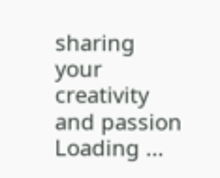sharing your creativity and passion
Loading ...